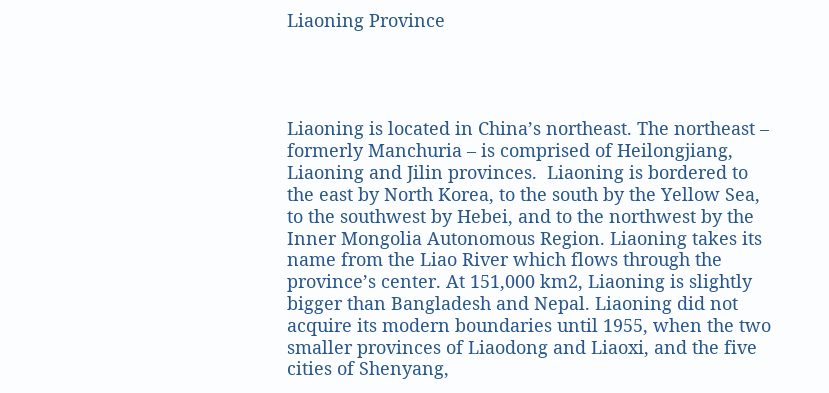Liaoning Province




Liaoning is located in China’s northeast. The northeast – formerly Manchuria – is comprised of Heilongjiang, Liaoning and Jilin provinces.  Liaoning is bordered to the east by North Korea, to the south by the Yellow Sea, to the southwest by Hebei, and to the northwest by the Inner Mongolia Autonomous Region. Liaoning takes its name from the Liao River which flows through the province’s center. At 151,000 km2, Liaoning is slightly bigger than Bangladesh and Nepal. Liaoning did not acquire its modern boundaries until 1955, when the two smaller provinces of Liaodong and Liaoxi, and the five cities of Shenyang,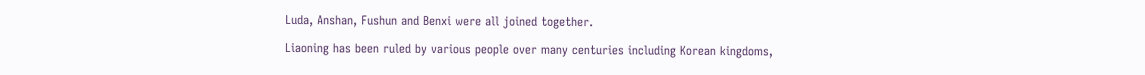Luda, Anshan, Fushun and Benxi were all joined together.

Liaoning has been ruled by various people over many centuries including Korean kingdoms,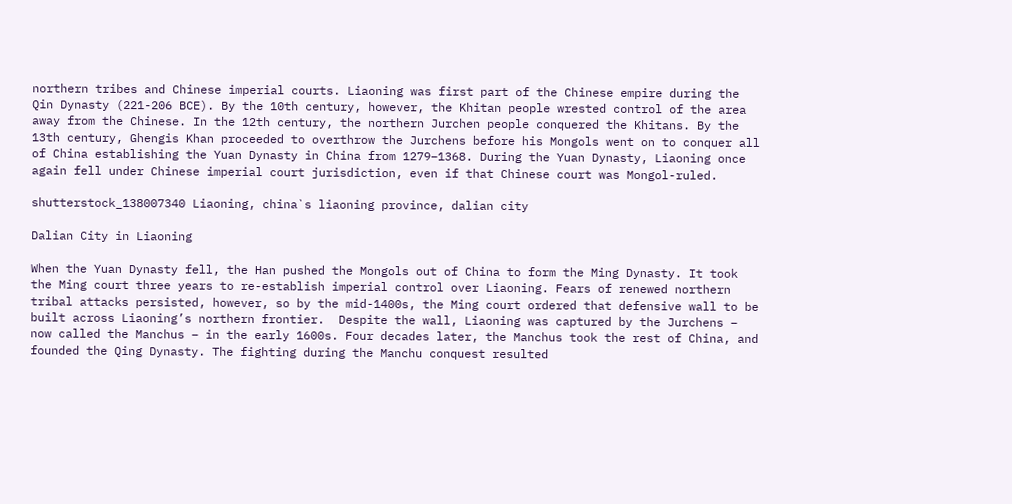northern tribes and Chinese imperial courts. Liaoning was first part of the Chinese empire during the Qin Dynasty (221-206 BCE). By the 10th century, however, the Khitan people wrested control of the area away from the Chinese. In the 12th century, the northern Jurchen people conquered the Khitans. By the 13th century, Ghengis Khan proceeded to overthrow the Jurchens before his Mongols went on to conquer all of China establishing the Yuan Dynasty in China from 1279–1368. During the Yuan Dynasty, Liaoning once again fell under Chinese imperial court jurisdiction, even if that Chinese court was Mongol-ruled.

shutterstock_138007340 Liaoning, china`s liaoning province, dalian city

Dalian City in Liaoning

When the Yuan Dynasty fell, the Han pushed the Mongols out of China to form the Ming Dynasty. It took the Ming court three years to re-establish imperial control over Liaoning. Fears of renewed northern tribal attacks persisted, however, so by the mid-1400s, the Ming court ordered that defensive wall to be built across Liaoning’s northern frontier.  Despite the wall, Liaoning was captured by the Jurchens – now called the Manchus – in the early 1600s. Four decades later, the Manchus took the rest of China, and founded the Qing Dynasty. The fighting during the Manchu conquest resulted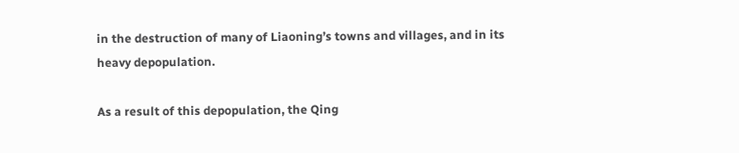in the destruction of many of Liaoning’s towns and villages, and in its heavy depopulation.

As a result of this depopulation, the Qing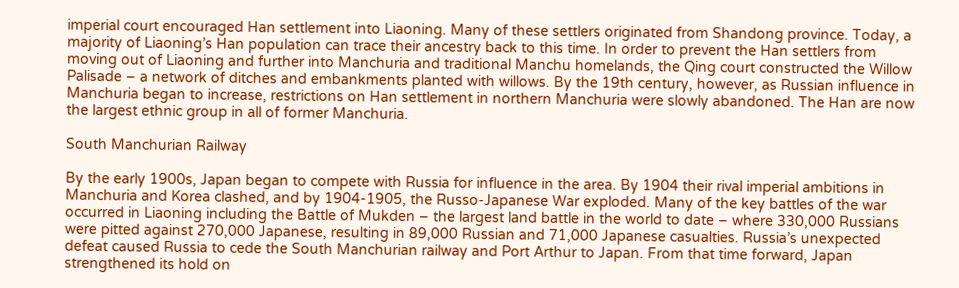imperial court encouraged Han settlement into Liaoning. Many of these settlers originated from Shandong province. Today, a majority of Liaoning’s Han population can trace their ancestry back to this time. In order to prevent the Han settlers from moving out of Liaoning and further into Manchuria and traditional Manchu homelands, the Qing court constructed the Willow Palisade – a network of ditches and embankments planted with willows. By the 19th century, however, as Russian influence in Manchuria began to increase, restrictions on Han settlement in northern Manchuria were slowly abandoned. The Han are now the largest ethnic group in all of former Manchuria.

South Manchurian Railway

By the early 1900s, Japan began to compete with Russia for influence in the area. By 1904 their rival imperial ambitions in Manchuria and Korea clashed, and by 1904-1905, the Russo-Japanese War exploded. Many of the key battles of the war occurred in Liaoning including the Battle of Mukden – the largest land battle in the world to date – where 330,000 Russians were pitted against 270,000 Japanese, resulting in 89,000 Russian and 71,000 Japanese casualties. Russia’s unexpected defeat caused Russia to cede the South Manchurian railway and Port Arthur to Japan. From that time forward, Japan strengthened its hold on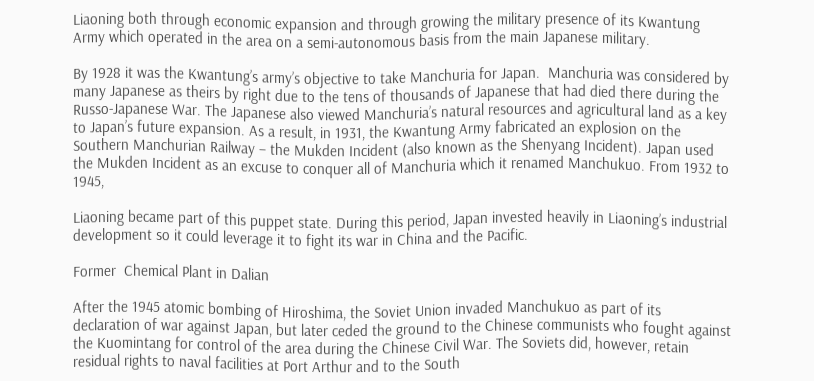Liaoning both through economic expansion and through growing the military presence of its Kwantung Army which operated in the area on a semi-autonomous basis from the main Japanese military.

By 1928 it was the Kwantung’s army’s objective to take Manchuria for Japan.  Manchuria was considered by many Japanese as theirs by right due to the tens of thousands of Japanese that had died there during the Russo-Japanese War. The Japanese also viewed Manchuria’s natural resources and agricultural land as a key to Japan’s future expansion. As a result, in 1931, the Kwantung Army fabricated an explosion on the Southern Manchurian Railway – the Mukden Incident (also known as the Shenyang Incident). Japan used the Mukden Incident as an excuse to conquer all of Manchuria which it renamed Manchukuo. From 1932 to 1945,

Liaoning became part of this puppet state. During this period, Japan invested heavily in Liaoning’s industrial development so it could leverage it to fight its war in China and the Pacific.

Former  Chemical Plant in Dalian

After the 1945 atomic bombing of Hiroshima, the Soviet Union invaded Manchukuo as part of its declaration of war against Japan, but later ceded the ground to the Chinese communists who fought against the Kuomintang for control of the area during the Chinese Civil War. The Soviets did, however, retain residual rights to naval facilities at Port Arthur and to the South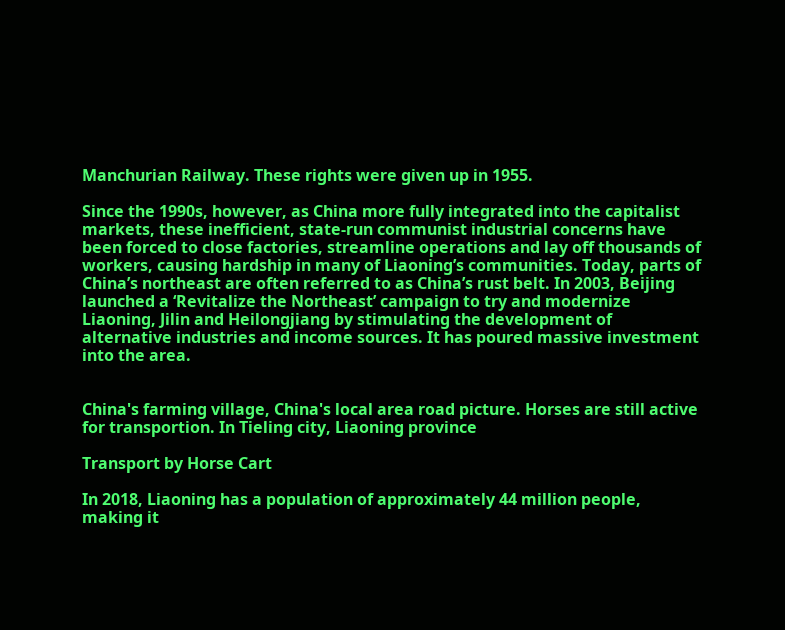Manchurian Railway. These rights were given up in 1955.

Since the 1990s, however, as China more fully integrated into the capitalist markets, these inefficient, state-run communist industrial concerns have been forced to close factories, streamline operations and lay off thousands of workers, causing hardship in many of Liaoning’s communities. Today, parts of China’s northeast are often referred to as China’s rust belt. In 2003, Beijing launched a ‘Revitalize the Northeast’ campaign to try and modernize Liaoning, Jilin and Heilongjiang by stimulating the development of alternative industries and income sources. It has poured massive investment into the area.


China's farming village, China's local area road picture. Horses are still active for transportion. In Tieling city, Liaoning province

Transport by Horse Cart

In 2018, Liaoning has a population of approximately 44 million people, making it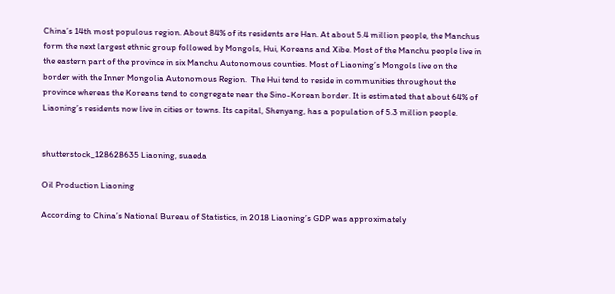China’s 14th most populous region. About 84% of its residents are Han. At about 5.4 million people, the Manchus form the next largest ethnic group followed by Mongols, Hui, Koreans and Xibe. Most of the Manchu people live in the eastern part of the province in six Manchu Autonomous counties. Most of Liaoning’s Mongols live on the border with the Inner Mongolia Autonomous Region.  The Hui tend to reside in communities throughout the province whereas the Koreans tend to congregate near the Sino-Korean border. It is estimated that about 64% of Liaoning’s residents now live in cities or towns. Its capital, Shenyang, has a population of 5.3 million people.


shutterstock_128628635 Liaoning, suaeda

Oil Production Liaoning

According to China’s National Bureau of Statistics, in 2018 Liaoning’s GDP was approximately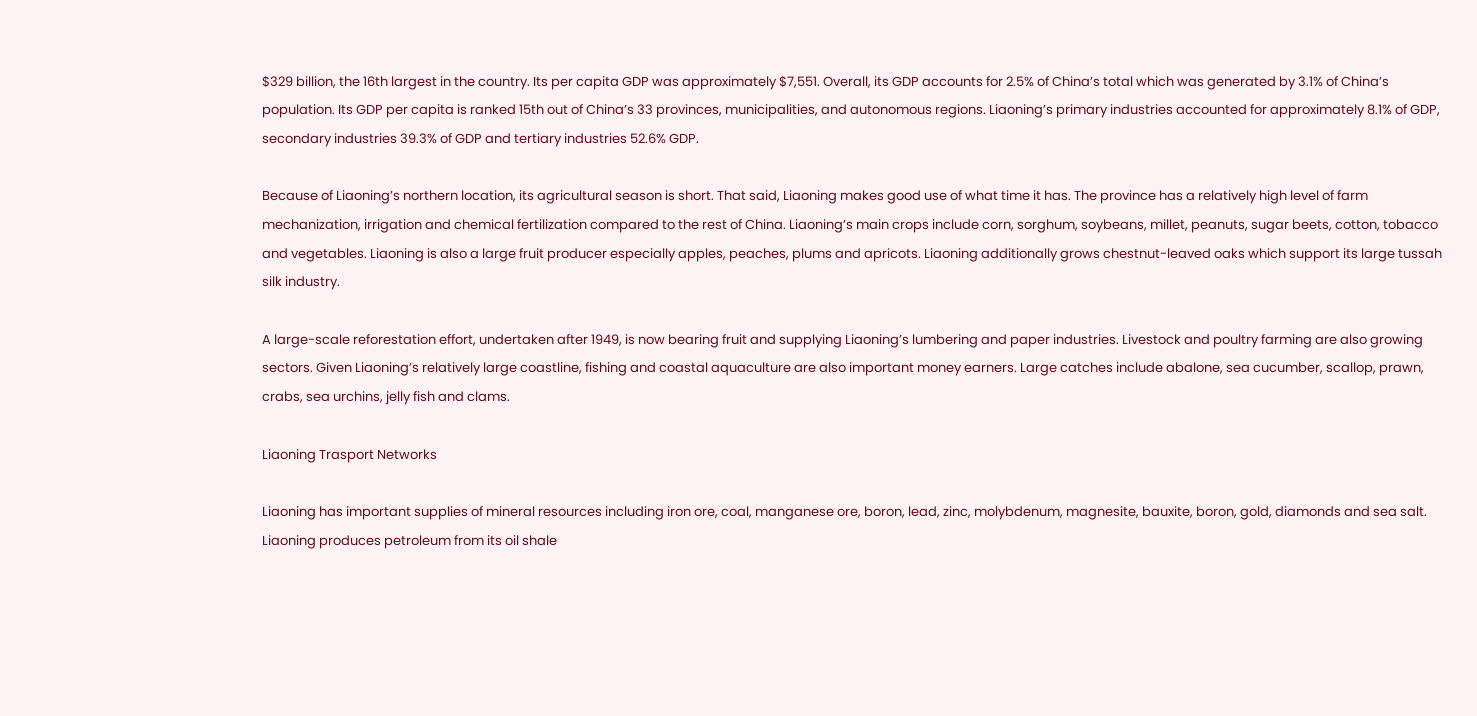$329 billion, the 16th largest in the country. Its per capita GDP was approximately $7,551. Overall, its GDP accounts for 2.5% of China’s total which was generated by 3.1% of China’s population. Its GDP per capita is ranked 15th out of China’s 33 provinces, municipalities, and autonomous regions. Liaoning’s primary industries accounted for approximately 8.1% of GDP, secondary industries 39.3% of GDP and tertiary industries 52.6% GDP.

Because of Liaoning’s northern location, its agricultural season is short. That said, Liaoning makes good use of what time it has. The province has a relatively high level of farm mechanization, irrigation and chemical fertilization compared to the rest of China. Liaoning’s main crops include corn, sorghum, soybeans, millet, peanuts, sugar beets, cotton, tobacco and vegetables. Liaoning is also a large fruit producer especially apples, peaches, plums and apricots. Liaoning additionally grows chestnut-leaved oaks which support its large tussah silk industry.

A large-scale reforestation effort, undertaken after 1949, is now bearing fruit and supplying Liaoning’s lumbering and paper industries. Livestock and poultry farming are also growing sectors. Given Liaoning’s relatively large coastline, fishing and coastal aquaculture are also important money earners. Large catches include abalone, sea cucumber, scallop, prawn, crabs, sea urchins, jelly fish and clams.

Liaoning Trasport Networks

Liaoning has important supplies of mineral resources including iron ore, coal, manganese ore, boron, lead, zinc, molybdenum, magnesite, bauxite, boron, gold, diamonds and sea salt. Liaoning produces petroleum from its oil shale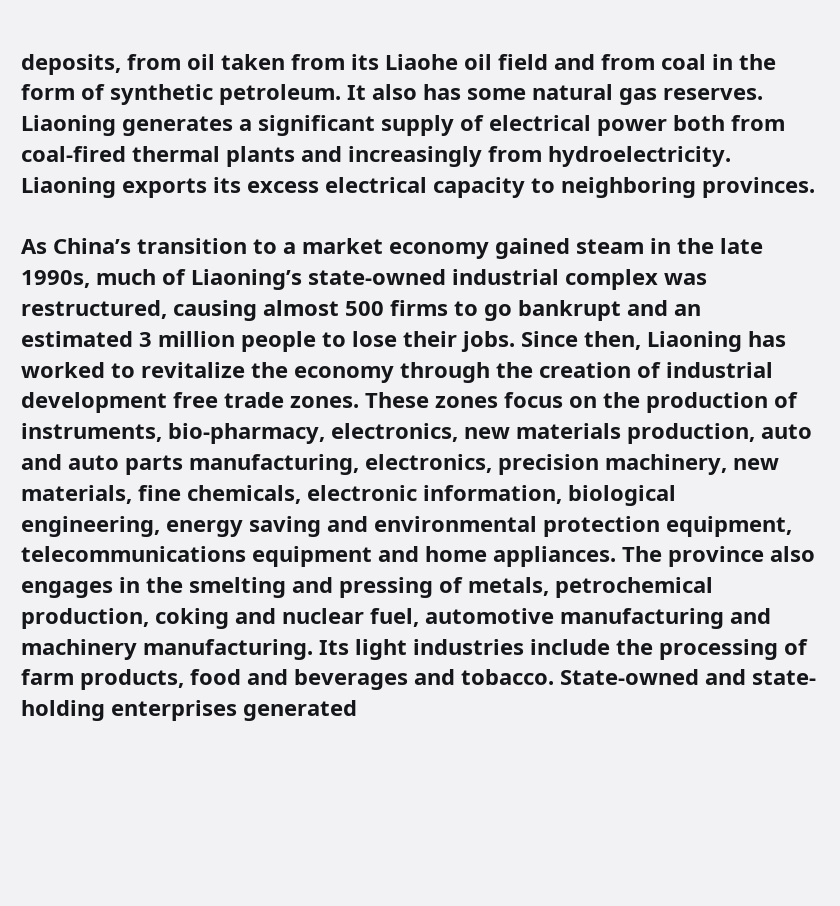deposits, from oil taken from its Liaohe oil field and from coal in the form of synthetic petroleum. It also has some natural gas reserves. Liaoning generates a significant supply of electrical power both from coal-fired thermal plants and increasingly from hydroelectricity. Liaoning exports its excess electrical capacity to neighboring provinces.

As China’s transition to a market economy gained steam in the late 1990s, much of Liaoning’s state-owned industrial complex was restructured, causing almost 500 firms to go bankrupt and an estimated 3 million people to lose their jobs. Since then, Liaoning has worked to revitalize the economy through the creation of industrial development free trade zones. These zones focus on the production of instruments, bio-pharmacy, electronics, new materials production, auto and auto parts manufacturing, electronics, precision machinery, new materials, fine chemicals, electronic information, biological engineering, energy saving and environmental protection equipment, telecommunications equipment and home appliances. The province also engages in the smelting and pressing of metals, petrochemical production, coking and nuclear fuel, automotive manufacturing and machinery manufacturing. Its light industries include the processing of farm products, food and beverages and tobacco. State-owned and state-holding enterprises generated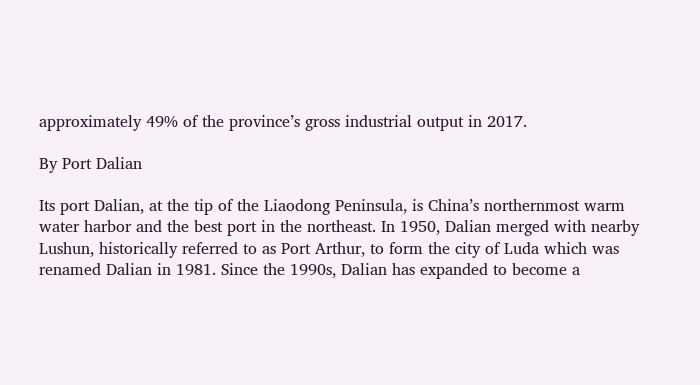approximately 49% of the province’s gross industrial output in 2017.

By Port Dalian

Its port Dalian, at the tip of the Liaodong Peninsula, is China’s northernmost warm water harbor and the best port in the northeast. In 1950, Dalian merged with nearby Lushun, historically referred to as Port Arthur, to form the city of Luda which was renamed Dalian in 1981. Since the 1990s, Dalian has expanded to become a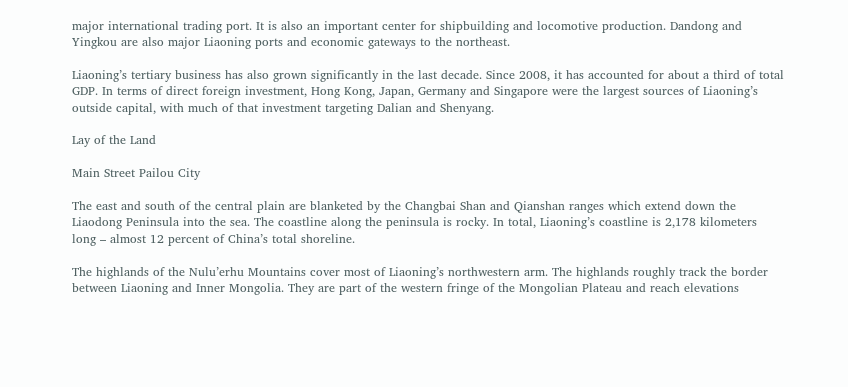major international trading port. It is also an important center for shipbuilding and locomotive production. Dandong and Yingkou are also major Liaoning ports and economic gateways to the northeast.

Liaoning’s tertiary business has also grown significantly in the last decade. Since 2008, it has accounted for about a third of total GDP. In terms of direct foreign investment, Hong Kong, Japan, Germany and Singapore were the largest sources of Liaoning’s outside capital, with much of that investment targeting Dalian and Shenyang.

Lay of the Land

Main Street Pailou City

The east and south of the central plain are blanketed by the Changbai Shan and Qianshan ranges which extend down the Liaodong Peninsula into the sea. The coastline along the peninsula is rocky. In total, Liaoning’s coastline is 2,178 kilometers long – almost 12 percent of China’s total shoreline.

The highlands of the Nulu’erhu Mountains cover most of Liaoning’s northwestern arm. The highlands roughly track the border between Liaoning and Inner Mongolia. They are part of the western fringe of the Mongolian Plateau and reach elevations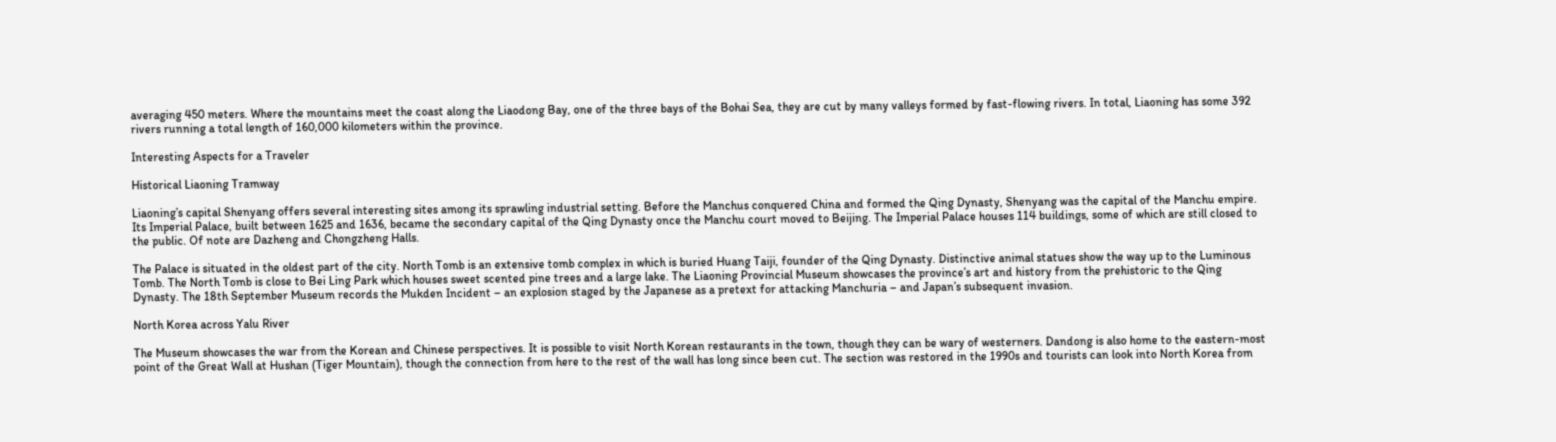averaging 450 meters. Where the mountains meet the coast along the Liaodong Bay, one of the three bays of the Bohai Sea, they are cut by many valleys formed by fast-flowing rivers. In total, Liaoning has some 392 rivers running a total length of 160,000 kilometers within the province.

Interesting Aspects for a Traveler

Historical Liaoning Tramway

Liaoning’s capital Shenyang offers several interesting sites among its sprawling industrial setting. Before the Manchus conquered China and formed the Qing Dynasty, Shenyang was the capital of the Manchu empire. Its Imperial Palace, built between 1625 and 1636, became the secondary capital of the Qing Dynasty once the Manchu court moved to Beijing. The Imperial Palace houses 114 buildings, some of which are still closed to the public. Of note are Dazheng and Chongzheng Halls.

The Palace is situated in the oldest part of the city. North Tomb is an extensive tomb complex in which is buried Huang Taiji, founder of the Qing Dynasty. Distinctive animal statues show the way up to the Luminous Tomb. The North Tomb is close to Bei Ling Park which houses sweet scented pine trees and a large lake. The Liaoning Provincial Museum showcases the province’s art and history from the prehistoric to the Qing Dynasty. The 18th September Museum records the Mukden Incident – an explosion staged by the Japanese as a pretext for attacking Manchuria – and Japan’s subsequent invasion.

North Korea across Yalu River

The Museum showcases the war from the Korean and Chinese perspectives. It is possible to visit North Korean restaurants in the town, though they can be wary of westerners. Dandong is also home to the eastern-most point of the Great Wall at Hushan (Tiger Mountain), though the connection from here to the rest of the wall has long since been cut. The section was restored in the 1990s and tourists can look into North Korea from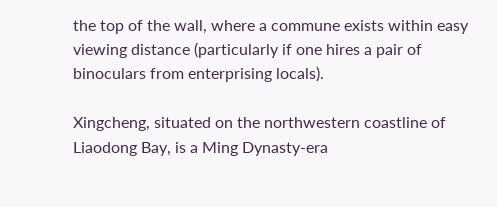the top of the wall, where a commune exists within easy viewing distance (particularly if one hires a pair of binoculars from enterprising locals).

Xingcheng, situated on the northwestern coastline of Liaodong Bay, is a Ming Dynasty-era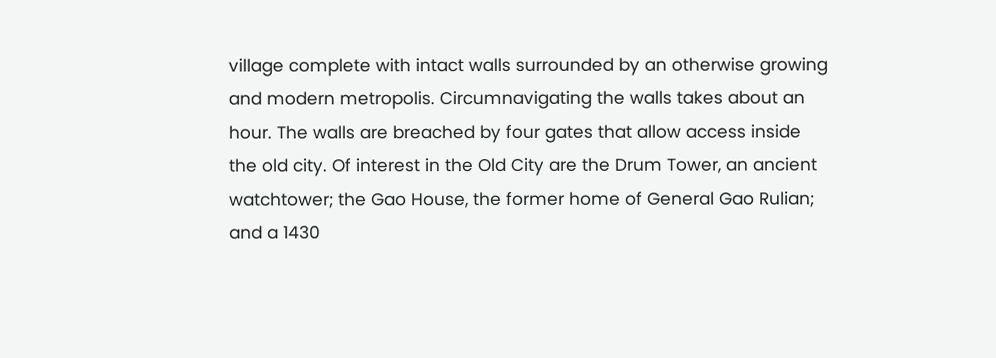village complete with intact walls surrounded by an otherwise growing and modern metropolis. Circumnavigating the walls takes about an hour. The walls are breached by four gates that allow access inside the old city. Of interest in the Old City are the Drum Tower, an ancient watchtower; the Gao House, the former home of General Gao Rulian; and a 1430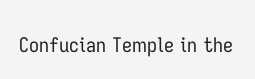Confucian Temple in the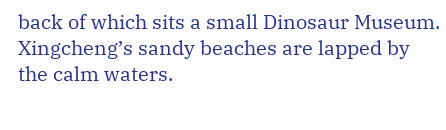back of which sits a small Dinosaur Museum. Xingcheng’s sandy beaches are lapped by the calm waters.